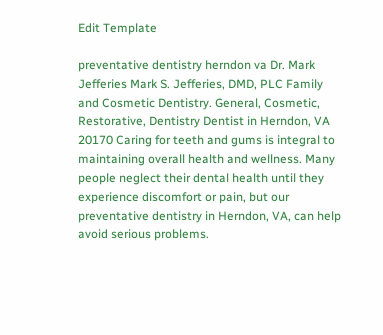Edit Template

preventative dentistry herndon va Dr. Mark Jefferies Mark S. Jefferies, DMD, PLC Family and Cosmetic Dentistry. General, Cosmetic, Restorative, Dentistry Dentist in Herndon, VA 20170 Caring for teeth and gums is integral to maintaining overall health and wellness. Many people neglect their dental health until they experience discomfort or pain, but our preventative dentistry in Herndon, VA, can help avoid serious problems.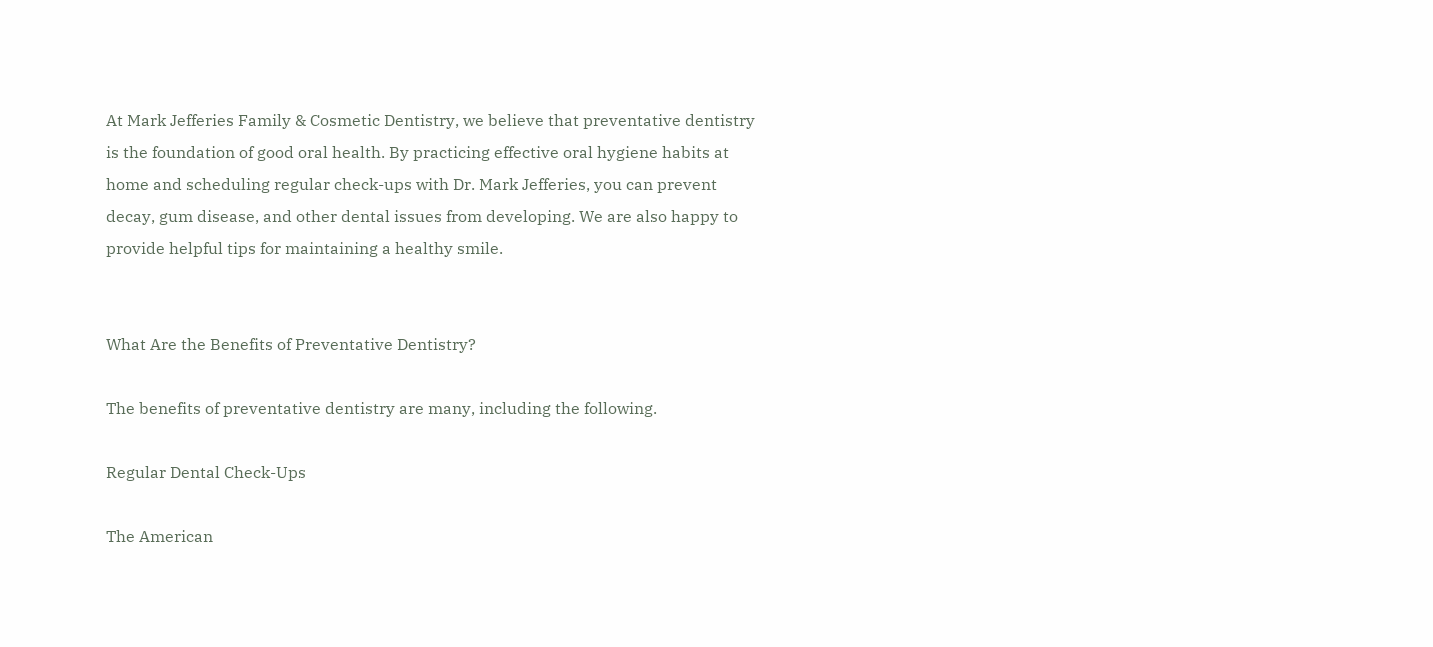At Mark Jefferies Family & Cosmetic Dentistry, we believe that preventative dentistry is the foundation of good oral health. By practicing effective oral hygiene habits at home and scheduling regular check-ups with Dr. Mark Jefferies, you can prevent decay, gum disease, and other dental issues from developing. We are also happy to provide helpful tips for maintaining a healthy smile.


What Are the Benefits of Preventative Dentistry?

The benefits of preventative dentistry are many, including the following.

Regular Dental Check-Ups

The American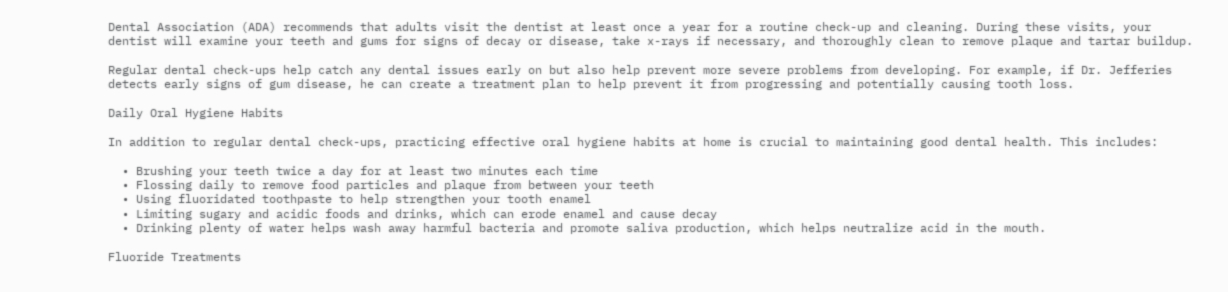Dental Association (ADA) recommends that adults visit the dentist at least once a year for a routine check-up and cleaning. During these visits, your dentist will examine your teeth and gums for signs of decay or disease, take x-rays if necessary, and thoroughly clean to remove plaque and tartar buildup.

Regular dental check-ups help catch any dental issues early on but also help prevent more severe problems from developing. For example, if Dr. Jefferies detects early signs of gum disease, he can create a treatment plan to help prevent it from progressing and potentially causing tooth loss.

Daily Oral Hygiene Habits

In addition to regular dental check-ups, practicing effective oral hygiene habits at home is crucial to maintaining good dental health. This includes:

  • Brushing your teeth twice a day for at least two minutes each time
  • Flossing daily to remove food particles and plaque from between your teeth
  • Using fluoridated toothpaste to help strengthen your tooth enamel
  • Limiting sugary and acidic foods and drinks, which can erode enamel and cause decay
  • Drinking plenty of water helps wash away harmful bacteria and promote saliva production, which helps neutralize acid in the mouth.

Fluoride Treatments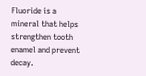Fluoride is a mineral that helps strengthen tooth enamel and prevent decay.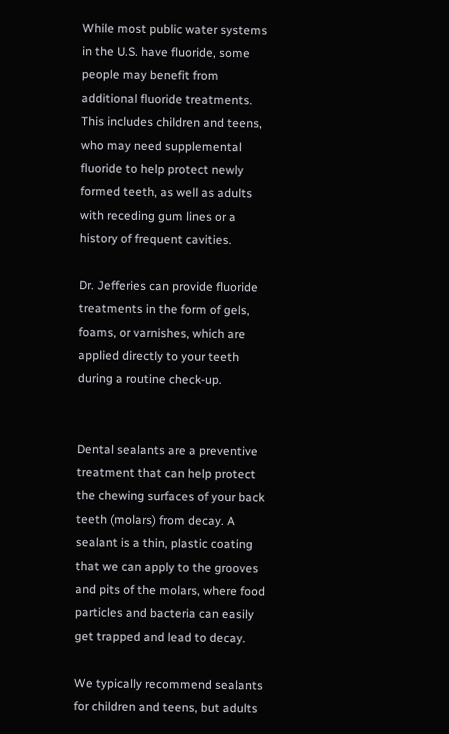While most public water systems in the U.S. have fluoride, some people may benefit from additional fluoride treatments. This includes children and teens, who may need supplemental fluoride to help protect newly formed teeth, as well as adults with receding gum lines or a history of frequent cavities.

Dr. Jefferies can provide fluoride treatments in the form of gels, foams, or varnishes, which are applied directly to your teeth during a routine check-up.


Dental sealants are a preventive treatment that can help protect the chewing surfaces of your back teeth (molars) from decay. A sealant is a thin, plastic coating that we can apply to the grooves and pits of the molars, where food particles and bacteria can easily get trapped and lead to decay.

We typically recommend sealants for children and teens, but adults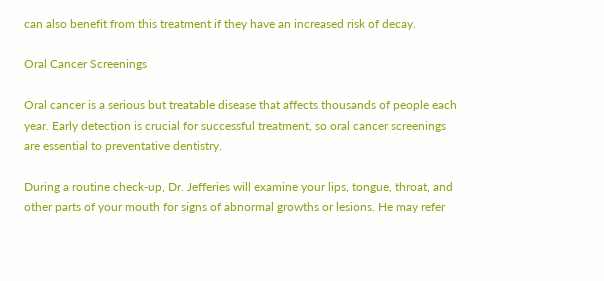can also benefit from this treatment if they have an increased risk of decay.

Oral Cancer Screenings

Oral cancer is a serious but treatable disease that affects thousands of people each year. Early detection is crucial for successful treatment, so oral cancer screenings are essential to preventative dentistry.

During a routine check-up, Dr. Jefferies will examine your lips, tongue, throat, and other parts of your mouth for signs of abnormal growths or lesions. He may refer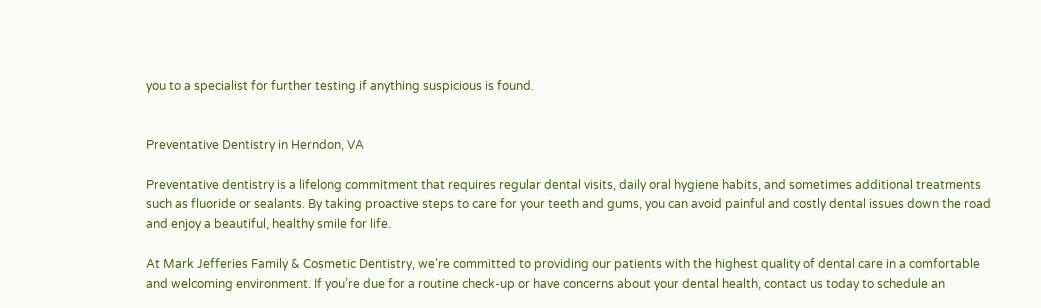you to a specialist for further testing if anything suspicious is found.


Preventative Dentistry in Herndon, VA

Preventative dentistry is a lifelong commitment that requires regular dental visits, daily oral hygiene habits, and sometimes additional treatments such as fluoride or sealants. By taking proactive steps to care for your teeth and gums, you can avoid painful and costly dental issues down the road and enjoy a beautiful, healthy smile for life.

At Mark Jefferies Family & Cosmetic Dentistry, we’re committed to providing our patients with the highest quality of dental care in a comfortable and welcoming environment. If you’re due for a routine check-up or have concerns about your dental health, contact us today to schedule an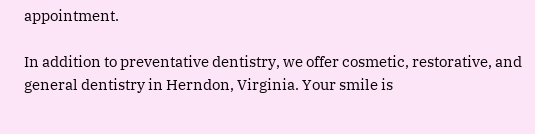appointment.

In addition to preventative dentistry, we offer cosmetic, restorative, and general dentistry in Herndon, Virginia. Your smile is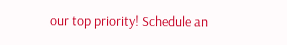our top priority! Schedule an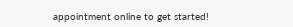appointment online to get started!